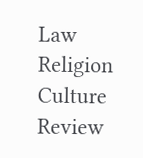Law Religion Culture Review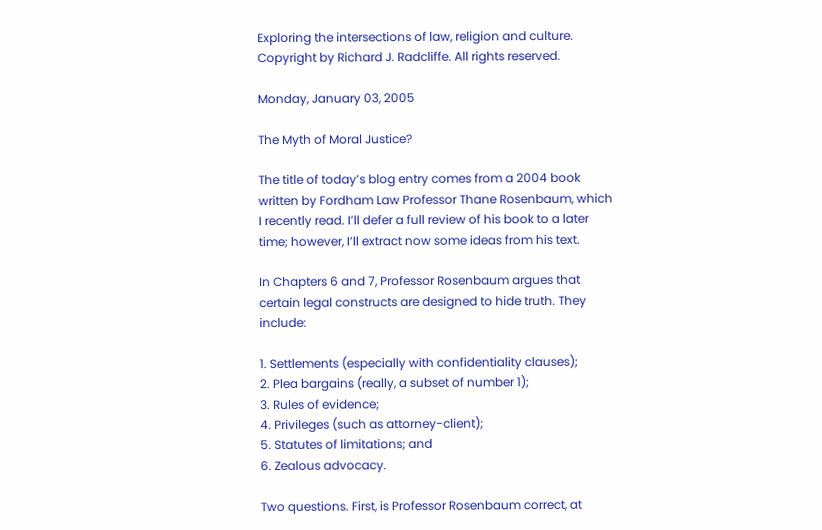Exploring the intersections of law, religion and culture. Copyright by Richard J. Radcliffe. All rights reserved.

Monday, January 03, 2005

The Myth of Moral Justice?

The title of today’s blog entry comes from a 2004 book written by Fordham Law Professor Thane Rosenbaum, which I recently read. I’ll defer a full review of his book to a later time; however, I’ll extract now some ideas from his text.

In Chapters 6 and 7, Professor Rosenbaum argues that certain legal constructs are designed to hide truth. They include:

1. Settlements (especially with confidentiality clauses);
2. Plea bargains (really, a subset of number 1);
3. Rules of evidence;
4. Privileges (such as attorney-client);
5. Statutes of limitations; and
6. Zealous advocacy.

Two questions. First, is Professor Rosenbaum correct, at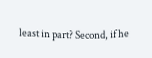least in part? Second, if he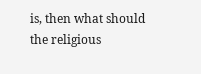is, then what should the religious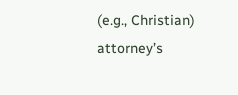(e.g., Christian) attorney’s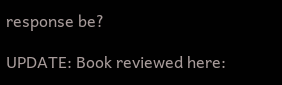response be?

UPDATE: Book reviewed here: